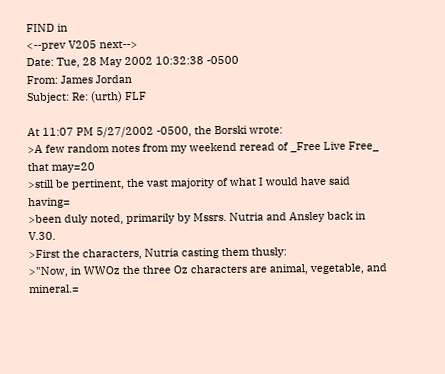FIND in
<--prev V205 next-->
Date: Tue, 28 May 2002 10:32:38 -0500
From: James Jordan
Subject: Re: (urth) FLF

At 11:07 PM 5/27/2002 -0500, the Borski wrote:
>A few random notes from my weekend reread of _Free Live Free_ that may=20
>still be pertinent, the vast majority of what I would have said having=
>been duly noted, primarily by Mssrs. Nutria and Ansley back in V.30.
>First the characters, Nutria casting them thusly:
>"Now, in WWOz the three Oz characters are animal, vegetable, and mineral.=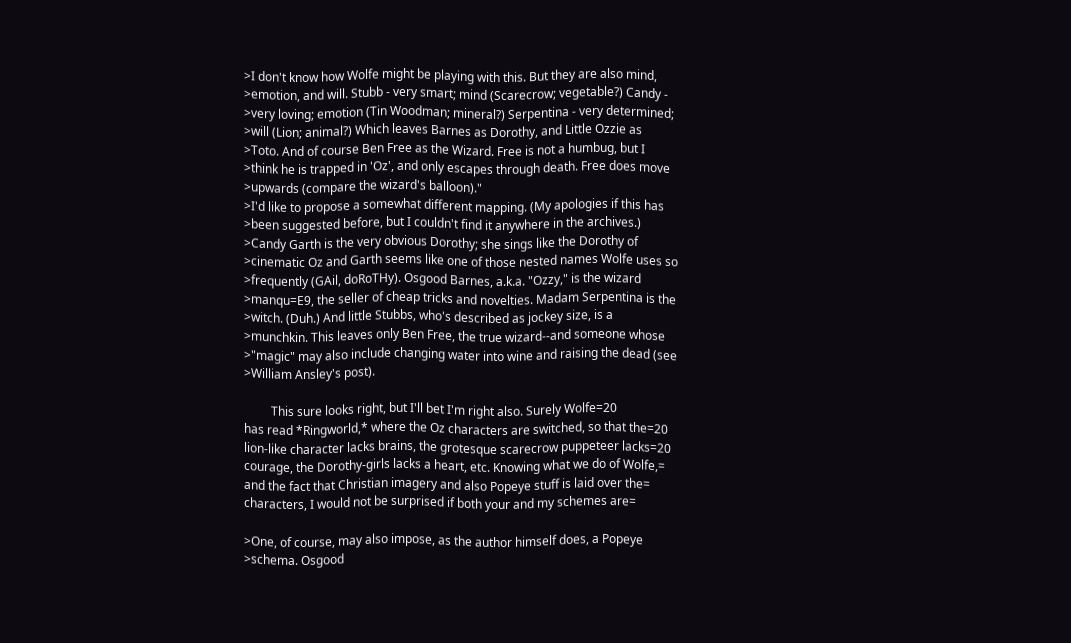>I don't know how Wolfe might be playing with this. But they are also mind,
>emotion, and will. Stubb - very smart; mind (Scarecrow; vegetable?) Candy -
>very loving; emotion (Tin Woodman; mineral?) Serpentina - very determined;
>will (Lion; animal?) Which leaves Barnes as Dorothy, and Little Ozzie as
>Toto. And of course Ben Free as the Wizard. Free is not a humbug, but I
>think he is trapped in 'Oz', and only escapes through death. Free does move
>upwards (compare the wizard's balloon)."
>I'd like to propose a somewhat different mapping. (My apologies if this has
>been suggested before, but I couldn't find it anywhere in the archives.)
>Candy Garth is the very obvious Dorothy; she sings like the Dorothy of
>cinematic Oz and Garth seems like one of those nested names Wolfe uses so
>frequently (GAil, doRoTHy). Osgood Barnes, a.k.a. "Ozzy," is the wizard
>manqu=E9, the seller of cheap tricks and novelties. Madam Serpentina is the
>witch. (Duh.) And little Stubbs, who's described as jockey size, is a
>munchkin. This leaves only Ben Free, the true wizard--and someone whose
>"magic" may also include changing water into wine and raising the dead (see
>William Ansley's post).

         This sure looks right, but I'll bet I'm right also. Surely Wolfe=20
has read *Ringworld,* where the Oz characters are switched, so that the=20
lion-like character lacks brains, the grotesque scarecrow puppeteer lacks=20
courage, the Dorothy-girls lacks a heart, etc. Knowing what we do of Wolfe,=
and the fact that Christian imagery and also Popeye stuff is laid over the=
characters, I would not be surprised if both your and my schemes are=

>One, of course, may also impose, as the author himself does, a Popeye
>schema. Osgood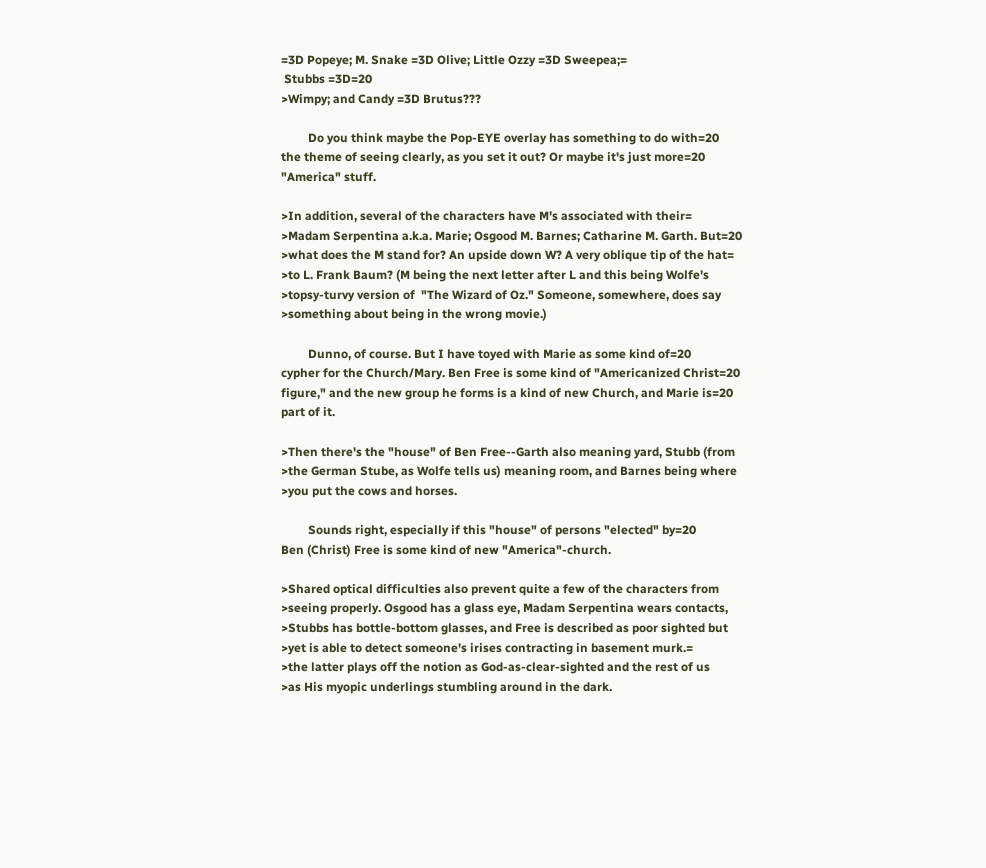=3D Popeye; M. Snake =3D Olive; Little Ozzy =3D Sweepea;=
 Stubbs =3D=20
>Wimpy; and Candy =3D Brutus???

         Do you think maybe the Pop-EYE overlay has something to do with=20
the theme of seeing clearly, as you set it out? Or maybe it's just more=20
"America" stuff.

>In addition, several of the characters have M's associated with their=
>Madam Serpentina a.k.a. Marie; Osgood M. Barnes; Catharine M. Garth. But=20
>what does the M stand for? An upside down W? A very oblique tip of the hat=
>to L. Frank Baum? (M being the next letter after L and this being Wolfe's
>topsy-turvy version of  "The Wizard of Oz." Someone, somewhere, does say
>something about being in the wrong movie.)

         Dunno, of course. But I have toyed with Marie as some kind of=20
cypher for the Church/Mary. Ben Free is some kind of "Americanized Christ=20
figure," and the new group he forms is a kind of new Church, and Marie is=20
part of it.

>Then there's the "house" of Ben Free--Garth also meaning yard, Stubb (from
>the German Stube, as Wolfe tells us) meaning room, and Barnes being where
>you put the cows and horses.

         Sounds right, especially if this "house" of persons "elected" by=20
Ben (Christ) Free is some kind of new "America"-church.

>Shared optical difficulties also prevent quite a few of the characters from
>seeing properly. Osgood has a glass eye, Madam Serpentina wears contacts,
>Stubbs has bottle-bottom glasses, and Free is described as poor sighted but
>yet is able to detect someone's irises contracting in basement murk.=
>the latter plays off the notion as God-as-clear-sighted and the rest of us
>as His myopic underlings stumbling around in the dark.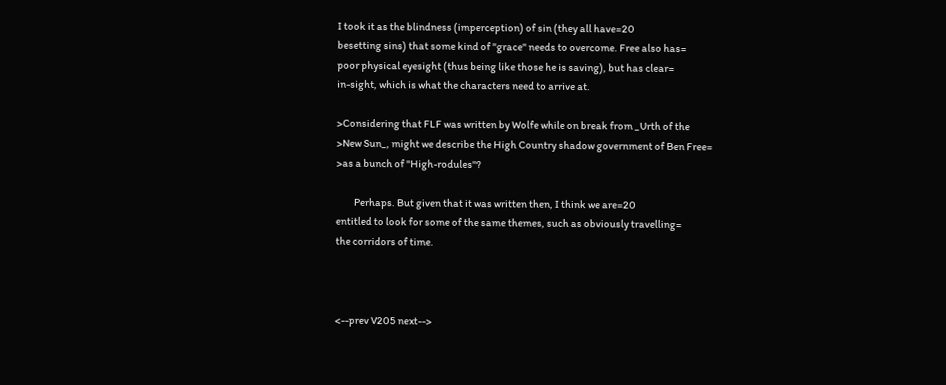I took it as the blindness (imperception) of sin (they all have=20
besetting sins) that some kind of "grace" needs to overcome. Free also has=
poor physical eyesight (thus being like those he is saving), but has clear=
in-sight, which is what the characters need to arrive at.

>Considering that FLF was written by Wolfe while on break from _Urth of the
>New Sun_, might we describe the High Country shadow government of Ben Free=
>as a bunch of "High-rodules"?

         Perhaps. But given that it was written then, I think we are=20
entitled to look for some of the same themes, such as obviously travelling=
the corridors of time.



<--prev V205 next-->